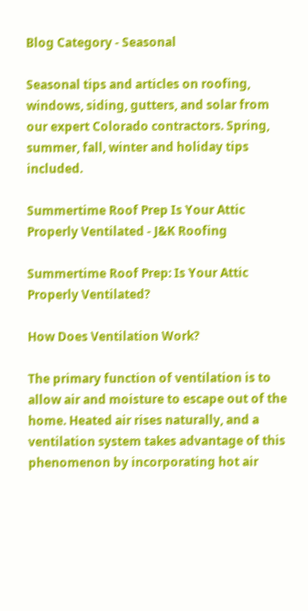Blog Category - Seasonal

Seasonal tips and articles on roofing, windows, siding, gutters, and solar from our expert Colorado contractors. Spring, summer, fall, winter and holiday tips included.

Summertime Roof Prep Is Your Attic Properly Ventilated - J&K Roofing

Summertime Roof Prep: Is Your Attic Properly Ventilated?

How Does Ventilation Work?

The primary function of ventilation is to allow air and moisture to escape out of the home. Heated air rises naturally, and a ventilation system takes advantage of this phenomenon by incorporating hot air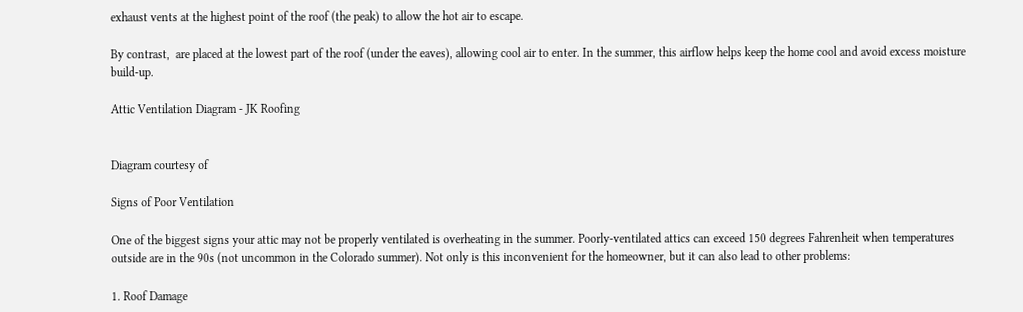exhaust vents at the highest point of the roof (the peak) to allow the hot air to escape.

By contrast,  are placed at the lowest part of the roof (under the eaves), allowing cool air to enter. In the summer, this airflow helps keep the home cool and avoid excess moisture build-up.

Attic Ventilation Diagram - JK Roofing


Diagram courtesy of

Signs of Poor Ventilation

One of the biggest signs your attic may not be properly ventilated is overheating in the summer. Poorly-ventilated attics can exceed 150 degrees Fahrenheit when temperatures outside are in the 90s (not uncommon in the Colorado summer). Not only is this inconvenient for the homeowner, but it can also lead to other problems:

1. Roof Damage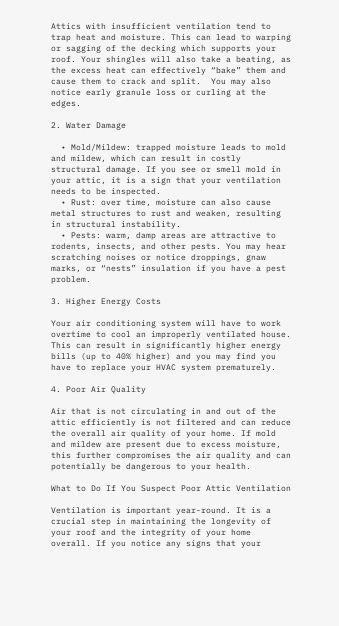Attics with insufficient ventilation tend to trap heat and moisture. This can lead to warping or sagging of the decking which supports your roof. Your shingles will also take a beating, as the excess heat can effectively “bake” them and cause them to crack and split.  You may also notice early granule loss or curling at the edges.

2. Water Damage

  • Mold/Mildew: trapped moisture leads to mold and mildew, which can result in costly structural damage. If you see or smell mold in your attic, it is a sign that your ventilation needs to be inspected.
  • Rust: over time, moisture can also cause metal structures to rust and weaken, resulting in structural instability.
  • Pests: warm, damp areas are attractive to rodents, insects, and other pests. You may hear scratching noises or notice droppings, gnaw marks, or “nests” insulation if you have a pest problem.

3. Higher Energy Costs

Your air conditioning system will have to work overtime to cool an improperly ventilated house. This can result in significantly higher energy bills (up to 40% higher) and you may find you have to replace your HVAC system prematurely.

4. Poor Air Quality

Air that is not circulating in and out of the attic efficiently is not filtered and can reduce the overall air quality of your home. If mold and mildew are present due to excess moisture, this further compromises the air quality and can potentially be dangerous to your health.

What to Do If You Suspect Poor Attic Ventilation

Ventilation is important year-round. It is a crucial step in maintaining the longevity of your roof and the integrity of your home overall. If you notice any signs that your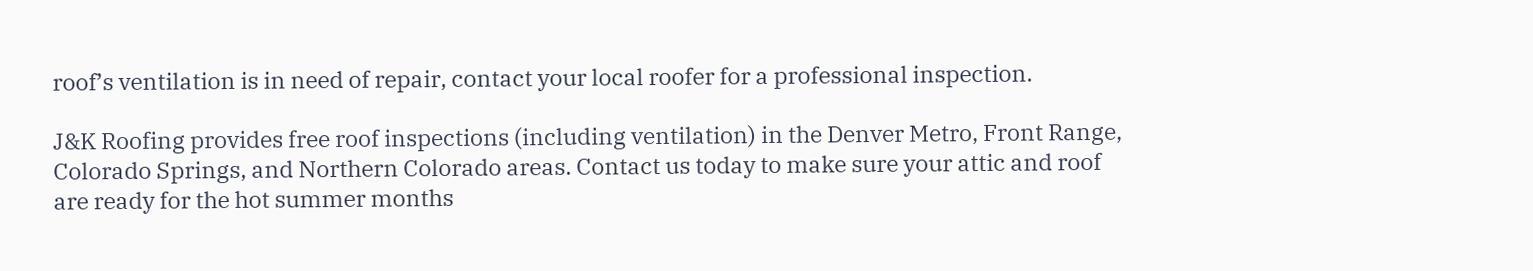roof’s ventilation is in need of repair, contact your local roofer for a professional inspection.

J&K Roofing provides free roof inspections (including ventilation) in the Denver Metro, Front Range, Colorado Springs, and Northern Colorado areas. Contact us today to make sure your attic and roof are ready for the hot summer months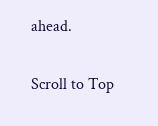ahead.

Scroll to Top